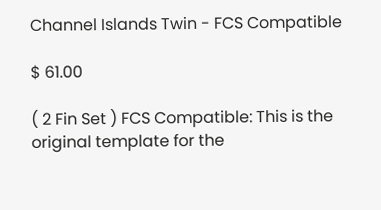Channel Islands Twin - FCS Compatible

$ 61.00

( 2 Fin Set ) FCS Compatible: This is the original template for the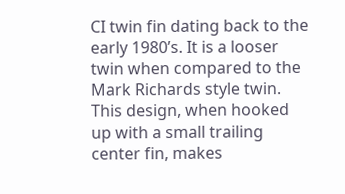CI twin fin dating back to the early 1980’s. It is a looser twin when compared to the Mark Richards style twin. This design, when hooked up with a small trailing center fin, makes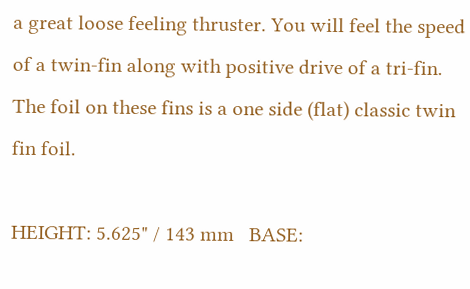a great loose feeling thruster. You will feel the speed of a twin-fin along with positive drive of a tri-fin. The foil on these fins is a one side (flat) classic twin fin foil.

HEIGHT: 5.625" / 143 mm   BASE: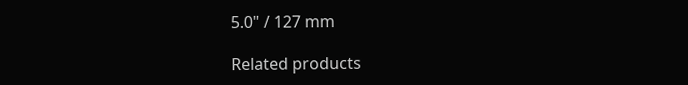5.0" / 127 mm

Related products